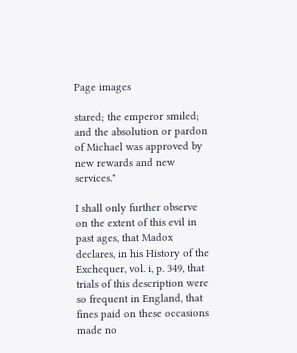Page images

stared; the emperor smiled; and the absolution or pardon of Michael was approved by new rewards and new services."

I shall only further observe on the extent of this evil in past ages, that Madox declares, in his History of the Exchequer, vol. i, p. 349, that trials of this description were so frequent in England, that fines paid on these occasions made no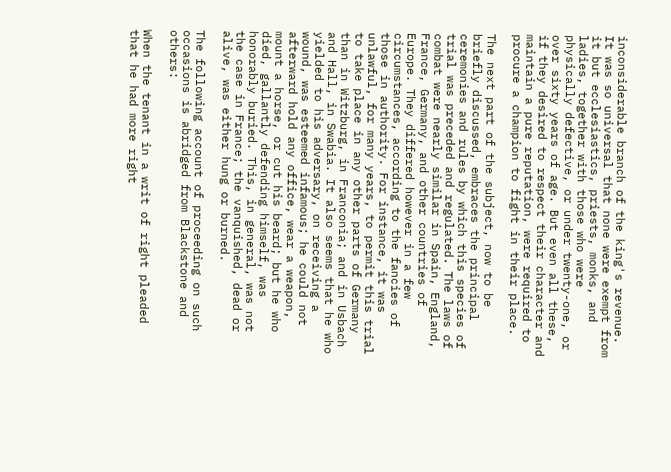inconsiderable branch of the king's revenue. It was so universal that none were exempt from it but ecclesiastics, priests, monks, and ladies, together with those who were physically defective, or under twenty-one, or over sixty years of age. But even all these, if they desired to respect their character and maintain a pure reputation, were required to procure a champion to fight in their place.

The next part of the subject, now to be briefly discussed, embraces the principal ceremonies and rules by which this species of trial was preceded and regulated. The laws of combat were nearly similar in Spain, England, France, Germany, and other countries of Europe. They differed however in a few circumstances, according to the fancies of those in authority. For instance, it was unlawful, for many years, to permit this trial to take place in any other parts of Germany than in Witzburg, in Franconia; and in Usbach and Hall, in Swabia. It also seems that he who yielded to his adversary, on receiving a wound, was esteemed infamous; he could not afterward hold any office, wear a weapon, mount a horse, or cut his beard; but he who died, gallantly defending himself, was honorably buried. This, in general, was not the case in France; the vanquished, dead or alive, was either hung or burned.

The following account of proceeding on such occasions is abridged from Blackstone and others:

When the tenant in a writ of right pleaded that he had more right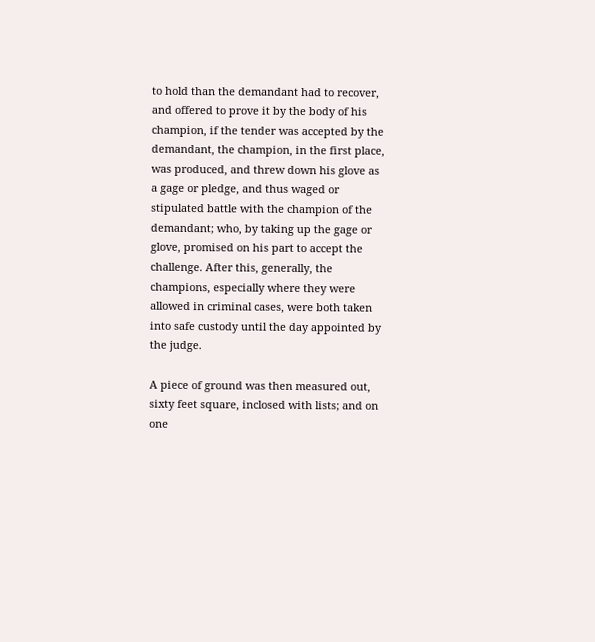to hold than the demandant had to recover, and offered to prove it by the body of his champion, if the tender was accepted by the demandant, the champion, in the first place, was produced, and threw down his glove as a gage or pledge, and thus waged or stipulated battle with the champion of the demandant; who, by taking up the gage or glove, promised on his part to accept the challenge. After this, generally, the champions, especially where they were allowed in criminal cases, were both taken into safe custody until the day appointed by the judge.

A piece of ground was then measured out, sixty feet square, inclosed with lists; and on one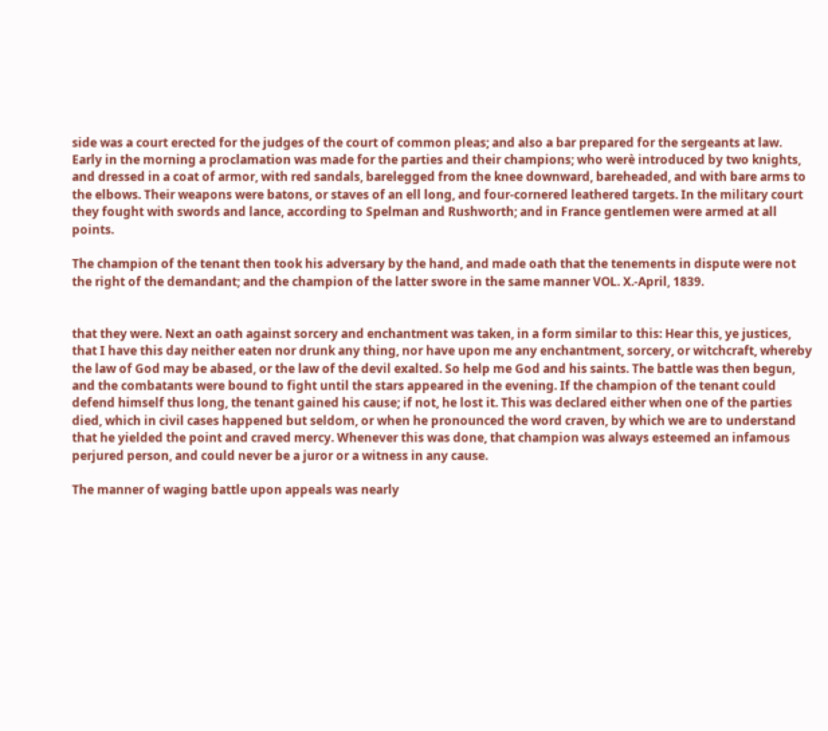side was a court erected for the judges of the court of common pleas; and also a bar prepared for the sergeants at law. Early in the morning a proclamation was made for the parties and their champions; who werè introduced by two knights, and dressed in a coat of armor, with red sandals, barelegged from the knee downward, bareheaded, and with bare arms to the elbows. Their weapons were batons, or staves of an ell long, and four-cornered leathered targets. In the military court they fought with swords and lance, according to Spelman and Rushworth; and in France gentlemen were armed at all points.

The champion of the tenant then took his adversary by the hand, and made oath that the tenements in dispute were not the right of the demandant; and the champion of the latter swore in the same manner VOL. X.-April, 1839.


that they were. Next an oath against sorcery and enchantment was taken, in a form similar to this: Hear this, ye justices, that I have this day neither eaten nor drunk any thing, nor have upon me any enchantment, sorcery, or witchcraft, whereby the law of God may be abased, or the law of the devil exalted. So help me God and his saints. The battle was then begun, and the combatants were bound to fight until the stars appeared in the evening. If the champion of the tenant could defend himself thus long, the tenant gained his cause; if not, he lost it. This was declared either when one of the parties died, which in civil cases happened but seldom, or when he pronounced the word craven, by which we are to understand that he yielded the point and craved mercy. Whenever this was done, that champion was always esteemed an infamous perjured person, and could never be a juror or a witness in any cause.

The manner of waging battle upon appeals was nearly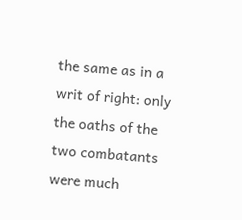the same as in a writ of right: only the oaths of the two combatants were much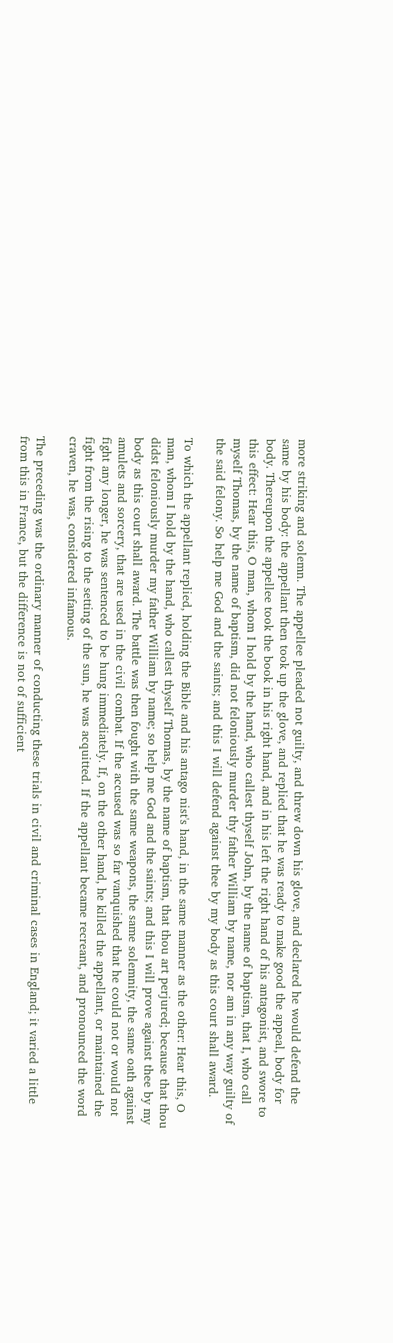more striking and solemn. The appellee pleaded not guilty, and threw down his glove, and declared he would defend the same by his body: the appellant then took up the glove, and replied that he was ready to make good the appeal, body for body. Thereupon the appellee took the book in his right hand, and in his left the right hand of his antagonist, and swore to this effect: Hear this, O man, whom I hold by the hand, who callest thyself John, by the name of baptism, that I, who call myself Thomas, by the name of baptism, did not feloniously murder thy father William by name, nor am in any way guilty of the said felony. So help me God and the saints; and this I will defend against thee by my body as this court shall award.

To which the appellant replied, holding the Bible and his antago nist's hand, in the same manner as the other: Hear this, O man, whom I hold by the hand, who callest thyself Thomas, by the name of baptism, that thou art perjured; because that thou didst feloniously murder my father William by name; so help me God and the saints; and this I will prove against thee by my body as this court shall award. The battle was then fought with the same weapons, the same solemnity, the same oath against amulets and sorcery, that are used in the civil combat. If the accused was so far vanquished that he could not or would not fight any longer, he was sentenced to be hung immediately. If, on the other hand, he killed the appellant, or maintained the fight from the rising to the setting of the sun, he was acquitted. If the appellant became recreant, and pronounced the word craven, he was, considered infamous.

The preceding was the ordinary manner of conducting these trials in civil and criminal cases in England; it varied a little from this in France, but the difference is not of sufficient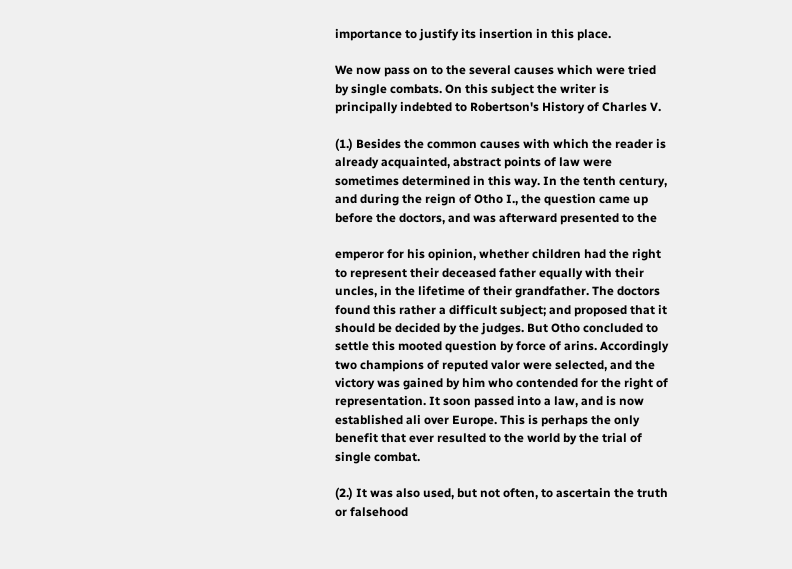importance to justify its insertion in this place.

We now pass on to the several causes which were tried by single combats. On this subject the writer is principally indebted to Robertson's History of Charles V.

(1.) Besides the common causes with which the reader is already acquainted, abstract points of law were sometimes determined in this way. In the tenth century, and during the reign of Otho I., the question came up before the doctors, and was afterward presented to the

emperor for his opinion, whether children had the right to represent their deceased father equally with their uncles, in the lifetime of their grandfather. The doctors found this rather a difficult subject; and proposed that it should be decided by the judges. But Otho concluded to settle this mooted question by force of arins. Accordingly two champions of reputed valor were selected, and the victory was gained by him who contended for the right of representation. It soon passed into a law, and is now established ali over Europe. This is perhaps the only benefit that ever resulted to the world by the trial of single combat.

(2.) It was also used, but not often, to ascertain the truth or falsehood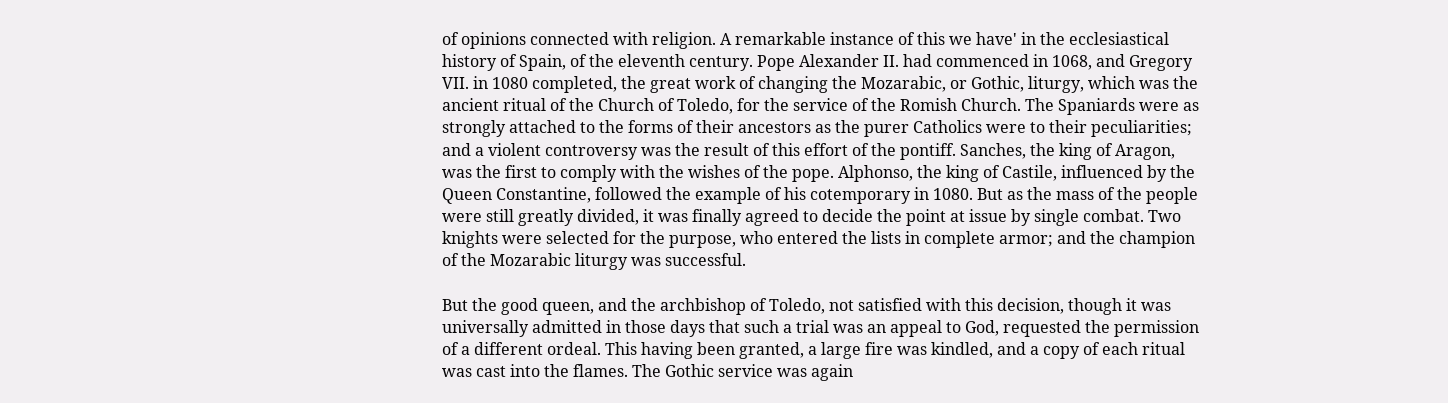of opinions connected with religion. A remarkable instance of this we have' in the ecclesiastical history of Spain, of the eleventh century. Pope Alexander II. had commenced in 1068, and Gregory VII. in 1080 completed, the great work of changing the Mozarabic, or Gothic, liturgy, which was the ancient ritual of the Church of Toledo, for the service of the Romish Church. The Spaniards were as strongly attached to the forms of their ancestors as the purer Catholics were to their peculiarities; and a violent controversy was the result of this effort of the pontiff. Sanches, the king of Aragon, was the first to comply with the wishes of the pope. Alphonso, the king of Castile, influenced by the Queen Constantine, followed the example of his cotemporary in 1080. But as the mass of the people were still greatly divided, it was finally agreed to decide the point at issue by single combat. Two knights were selected for the purpose, who entered the lists in complete armor; and the champion of the Mozarabic liturgy was successful.

But the good queen, and the archbishop of Toledo, not satisfied with this decision, though it was universally admitted in those days that such a trial was an appeal to God, requested the permission of a different ordeal. This having been granted, a large fire was kindled, and a copy of each ritual was cast into the flames. The Gothic service was again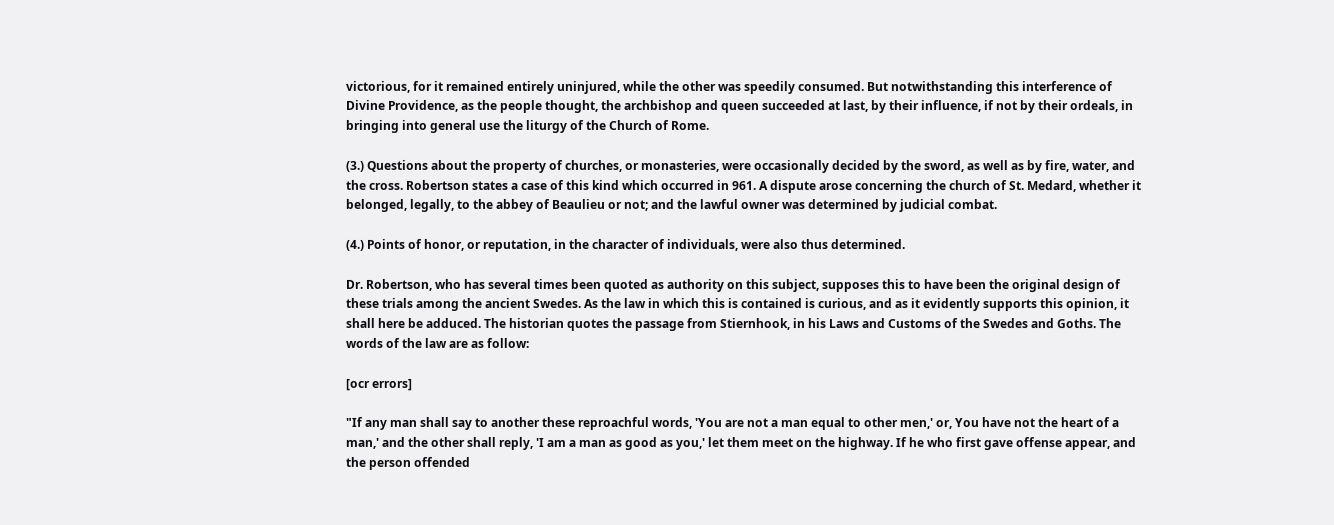victorious, for it remained entirely uninjured, while the other was speedily consumed. But notwithstanding this interference of Divine Providence, as the people thought, the archbishop and queen succeeded at last, by their influence, if not by their ordeals, in bringing into general use the liturgy of the Church of Rome.

(3.) Questions about the property of churches, or monasteries, were occasionally decided by the sword, as well as by fire, water, and the cross. Robertson states a case of this kind which occurred in 961. A dispute arose concerning the church of St. Medard, whether it belonged, legally, to the abbey of Beaulieu or not; and the lawful owner was determined by judicial combat.

(4.) Points of honor, or reputation, in the character of individuals, were also thus determined.

Dr. Robertson, who has several times been quoted as authority on this subject, supposes this to have been the original design of these trials among the ancient Swedes. As the law in which this is contained is curious, and as it evidently supports this opinion, it shall here be adduced. The historian quotes the passage from Stiernhook, in his Laws and Customs of the Swedes and Goths. The words of the law are as follow:

[ocr errors]

"If any man shall say to another these reproachful words, 'You are not a man equal to other men,' or, You have not the heart of a man,' and the other shall reply, 'I am a man as good as you,' let them meet on the highway. If he who first gave offense appear, and the person offended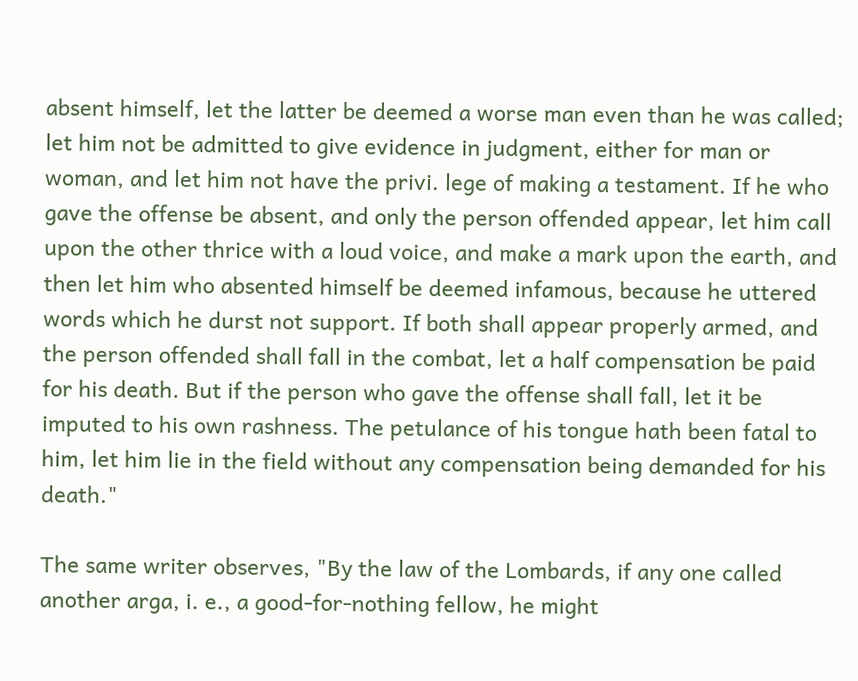absent himself, let the latter be deemed a worse man even than he was called; let him not be admitted to give evidence in judgment, either for man or woman, and let him not have the privi. lege of making a testament. If he who gave the offense be absent, and only the person offended appear, let him call upon the other thrice with a loud voice, and make a mark upon the earth, and then let him who absented himself be deemed infamous, because he uttered words which he durst not support. If both shall appear properly armed, and the person offended shall fall in the combat, let a half compensation be paid for his death. But if the person who gave the offense shall fall, let it be imputed to his own rashness. The petulance of his tongue hath been fatal to him, let him lie in the field without any compensation being demanded for his death."

The same writer observes, "By the law of the Lombards, if any one called another arga, i. e., a good-for-nothing fellow, he might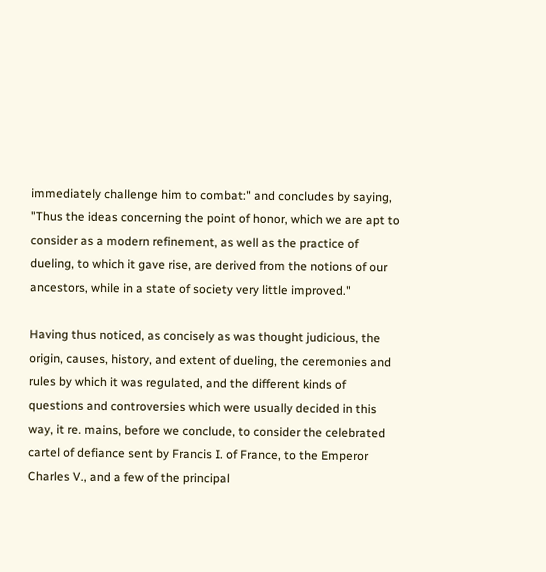immediately challenge him to combat:" and concludes by saying, "Thus the ideas concerning the point of honor, which we are apt to consider as a modern refinement, as well as the practice of dueling, to which it gave rise, are derived from the notions of our ancestors, while in a state of society very little improved."

Having thus noticed, as concisely as was thought judicious, the origin, causes, history, and extent of dueling, the ceremonies and rules by which it was regulated, and the different kinds of questions and controversies which were usually decided in this way, it re. mains, before we conclude, to consider the celebrated cartel of defiance sent by Francis I. of France, to the Emperor Charles V., and a few of the principal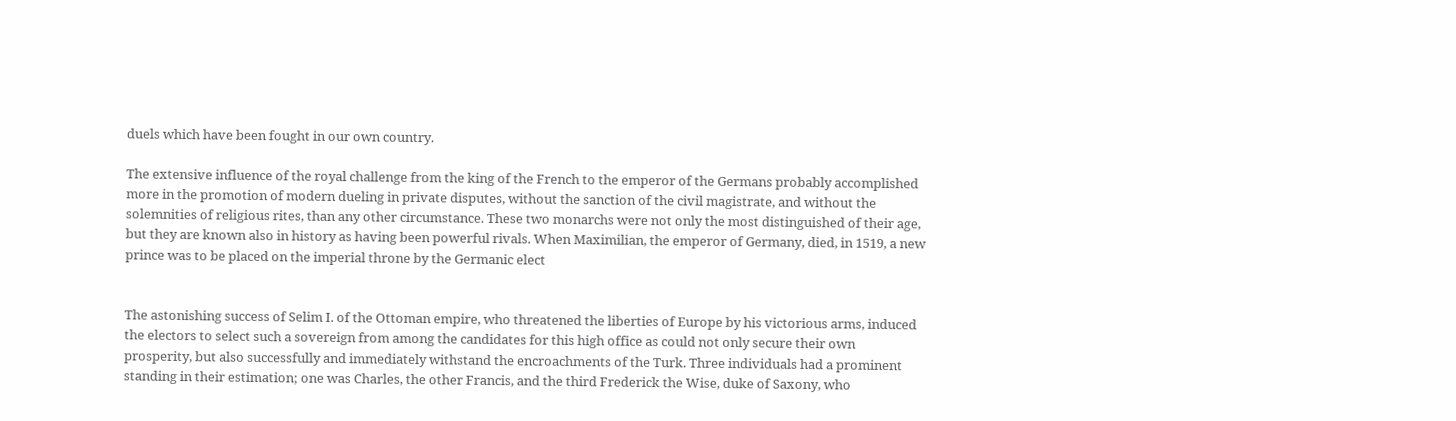duels which have been fought in our own country.

The extensive influence of the royal challenge from the king of the French to the emperor of the Germans probably accomplished more in the promotion of modern dueling in private disputes, without the sanction of the civil magistrate, and without the solemnities of religious rites, than any other circumstance. These two monarchs were not only the most distinguished of their age, but they are known also in history as having been powerful rivals. When Maximilian, the emperor of Germany, died, in 1519, a new prince was to be placed on the imperial throne by the Germanic elect


The astonishing success of Selim I. of the Ottoman empire, who threatened the liberties of Europe by his victorious arms, induced the electors to select such a sovereign from among the candidates for this high office as could not only secure their own prosperity, but also successfully and immediately withstand the encroachments of the Turk. Three individuals had a prominent standing in their estimation; one was Charles, the other Francis, and the third Frederick the Wise, duke of Saxony, who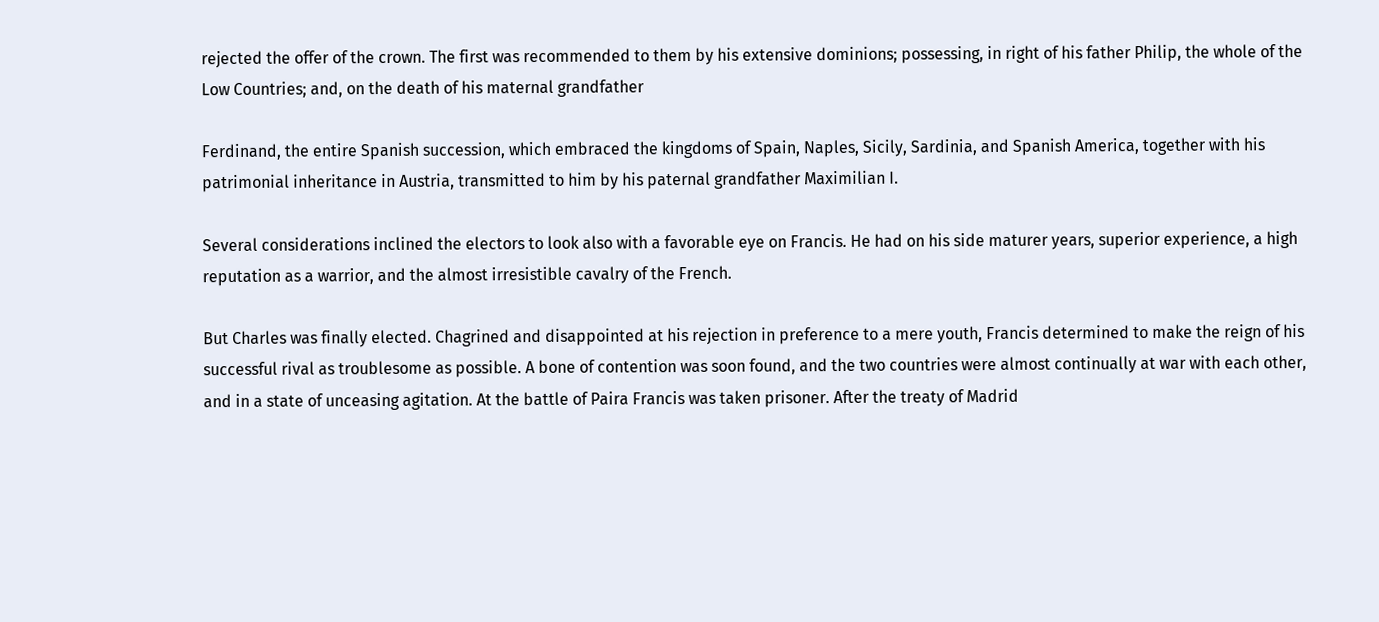rejected the offer of the crown. The first was recommended to them by his extensive dominions; possessing, in right of his father Philip, the whole of the Low Countries; and, on the death of his maternal grandfather

Ferdinand, the entire Spanish succession, which embraced the kingdoms of Spain, Naples, Sicily, Sardinia, and Spanish America, together with his patrimonial inheritance in Austria, transmitted to him by his paternal grandfather Maximilian I.

Several considerations inclined the electors to look also with a favorable eye on Francis. He had on his side maturer years, superior experience, a high reputation as a warrior, and the almost irresistible cavalry of the French.

But Charles was finally elected. Chagrined and disappointed at his rejection in preference to a mere youth, Francis determined to make the reign of his successful rival as troublesome as possible. A bone of contention was soon found, and the two countries were almost continually at war with each other, and in a state of unceasing agitation. At the battle of Paira Francis was taken prisoner. After the treaty of Madrid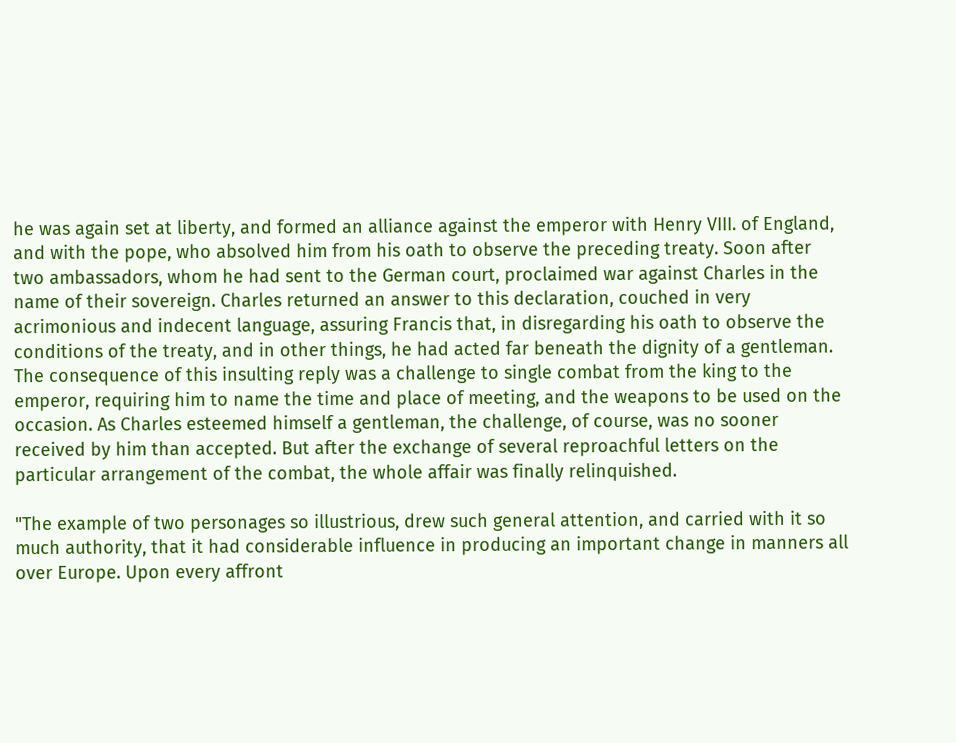he was again set at liberty, and formed an alliance against the emperor with Henry VIII. of England, and with the pope, who absolved him from his oath to observe the preceding treaty. Soon after two ambassadors, whom he had sent to the German court, proclaimed war against Charles in the name of their sovereign. Charles returned an answer to this declaration, couched in very acrimonious and indecent language, assuring Francis that, in disregarding his oath to observe the conditions of the treaty, and in other things, he had acted far beneath the dignity of a gentleman. The consequence of this insulting reply was a challenge to single combat from the king to the emperor, requiring him to name the time and place of meeting, and the weapons to be used on the occasion. As Charles esteemed himself a gentleman, the challenge, of course, was no sooner received by him than accepted. But after the exchange of several reproachful letters on the particular arrangement of the combat, the whole affair was finally relinquished.

"The example of two personages so illustrious, drew such general attention, and carried with it so much authority, that it had considerable influence in producing an important change in manners all over Europe. Upon every affront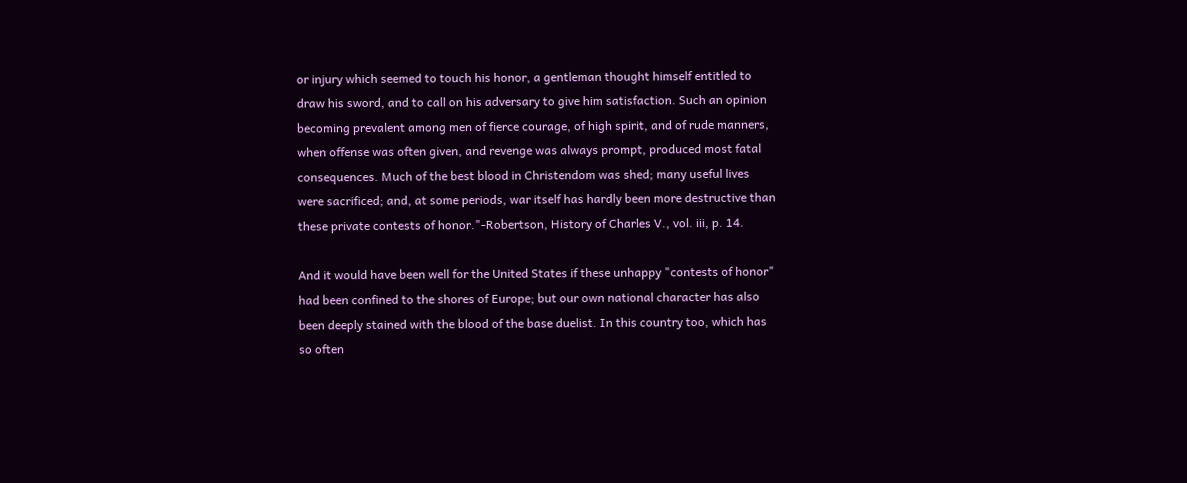or injury which seemed to touch his honor, a gentleman thought himself entitled to draw his sword, and to call on his adversary to give him satisfaction. Such an opinion becoming prevalent among men of fierce courage, of high spirit, and of rude manners, when offense was often given, and revenge was always prompt, produced most fatal consequences. Much of the best blood in Christendom was shed; many useful lives were sacrificed; and, at some periods, war itself has hardly been more destructive than these private contests of honor."-Robertson, History of Charles V., vol. iii, p. 14.

And it would have been well for the United States if these unhappy "contests of honor" had been confined to the shores of Europe; but our own national character has also been deeply stained with the blood of the base duelist. In this country too, which has so often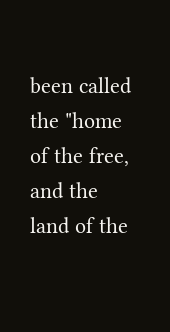been called the "home of the free, and the land of the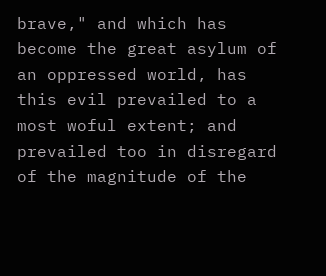brave," and which has become the great asylum of an oppressed world, has this evil prevailed to a most woful extent; and prevailed too in disregard of the magnitude of the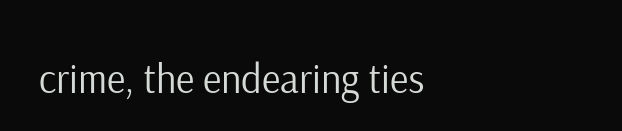crime, the endearing ties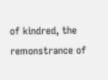of kindred, the remonstrance of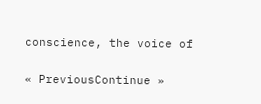conscience, the voice of

« PreviousContinue »